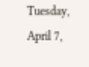Tuesday, April 7,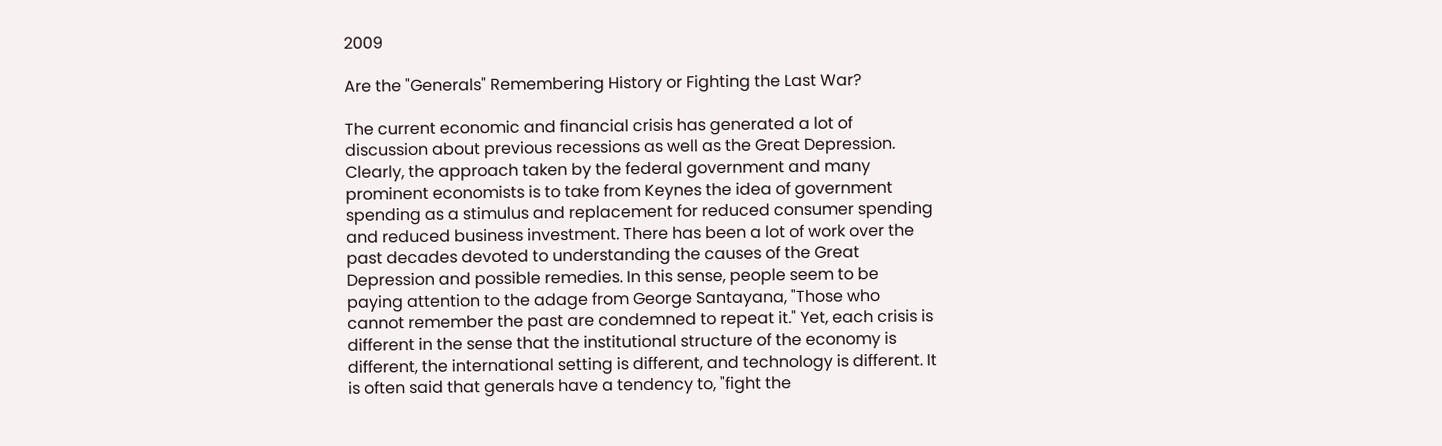2009

Are the "Generals" Remembering History or Fighting the Last War?

The current economic and financial crisis has generated a lot of discussion about previous recessions as well as the Great Depression. Clearly, the approach taken by the federal government and many prominent economists is to take from Keynes the idea of government spending as a stimulus and replacement for reduced consumer spending and reduced business investment. There has been a lot of work over the past decades devoted to understanding the causes of the Great Depression and possible remedies. In this sense, people seem to be paying attention to the adage from George Santayana, "Those who cannot remember the past are condemned to repeat it." Yet, each crisis is different in the sense that the institutional structure of the economy is different, the international setting is different, and technology is different. It is often said that generals have a tendency to, "fight the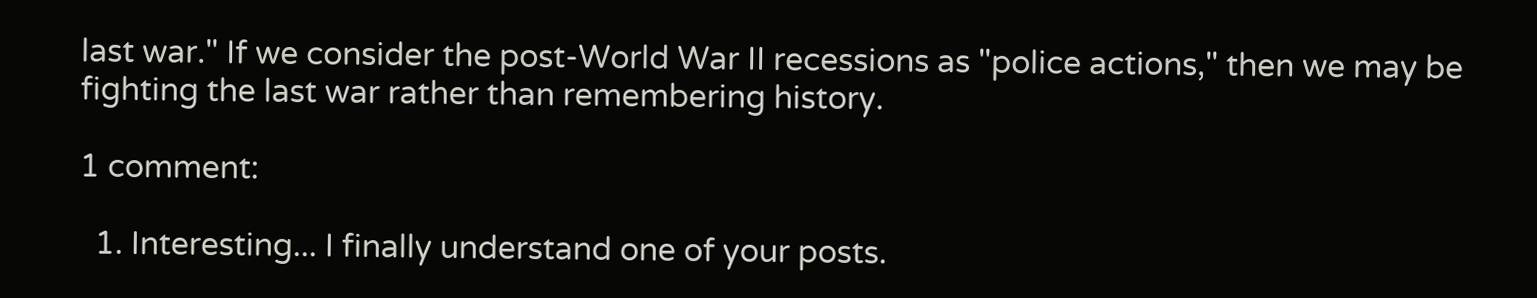last war." If we consider the post-World War II recessions as "police actions," then we may be fighting the last war rather than remembering history.

1 comment:

  1. Interesting... I finally understand one of your posts.